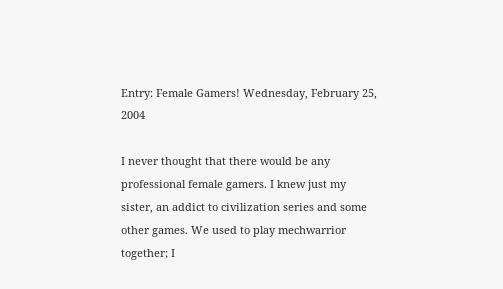Entry: Female Gamers! Wednesday, February 25, 2004

I never thought that there would be any professional female gamers. I knew just my sister, an addict to civilization series and some other games. We used to play mechwarrior together; I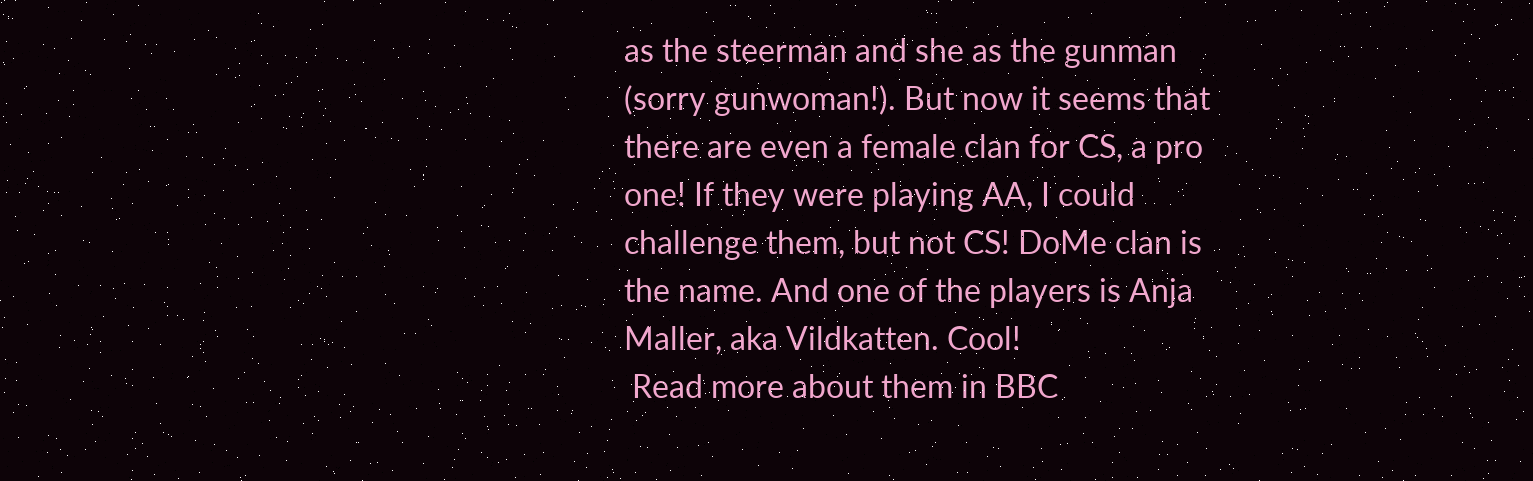as the steerman and she as the gunman (sorry gunwoman!). But now it seems that there are even a female clan for CS, a pro one! If they were playing AA, I could challenge them, but not CS! DoMe clan is the name. And one of the players is Anja Maller, aka Vildkatten. Cool!
 Read more about them in BBC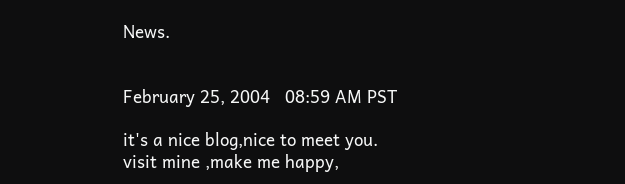News.


February 25, 2004   08:59 AM PST

it's a nice blog,nice to meet you.
visit mine ,make me happy,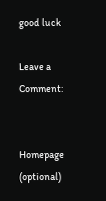good luck

Leave a Comment:


Homepage (optional)